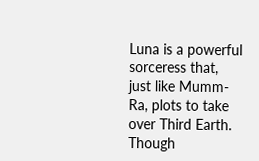Luna is a powerful sorceress that, just like Mumm-Ra, plots to take over Third Earth. Though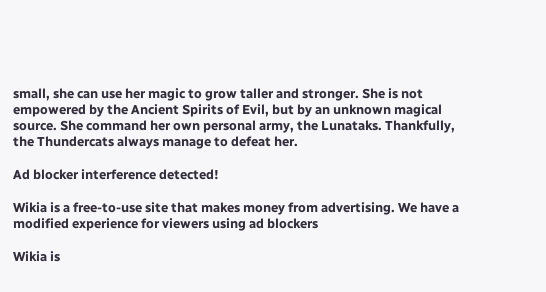small, she can use her magic to grow taller and stronger. She is not empowered by the Ancient Spirits of Evil, but by an unknown magical source. She command her own personal army, the Lunataks. Thankfully, the Thundercats always manage to defeat her.

Ad blocker interference detected!

Wikia is a free-to-use site that makes money from advertising. We have a modified experience for viewers using ad blockers

Wikia is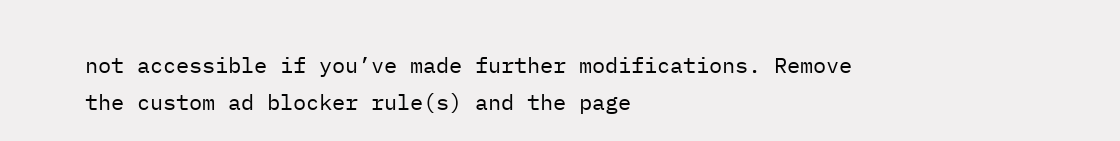not accessible if you’ve made further modifications. Remove the custom ad blocker rule(s) and the page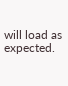will load as expected.